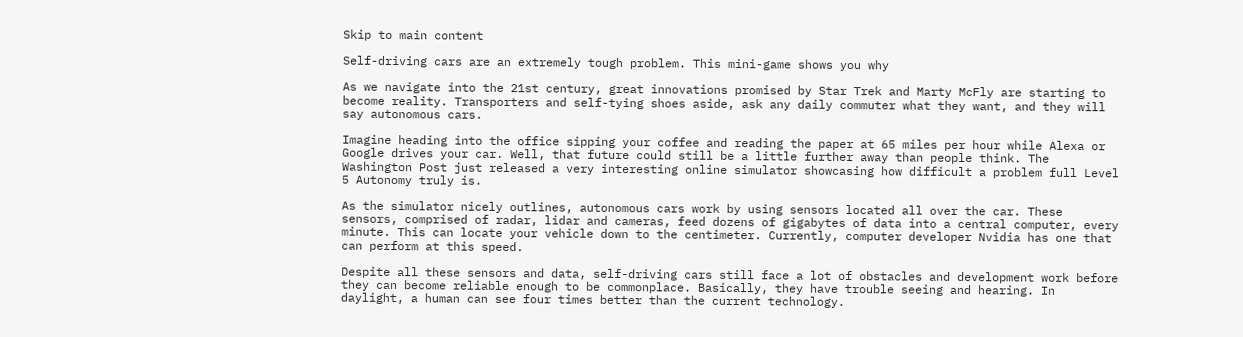Skip to main content

Self-driving cars are an extremely tough problem. This mini-game shows you why

As we navigate into the 21st century, great innovations promised by Star Trek and Marty McFly are starting to become reality. Transporters and self-tying shoes aside, ask any daily commuter what they want, and they will say autonomous cars.

Imagine heading into the office sipping your coffee and reading the paper at 65 miles per hour while Alexa or Google drives your car. Well, that future could still be a little further away than people think. The Washington Post just released a very interesting online simulator showcasing how difficult a problem full Level 5 Autonomy truly is.

As the simulator nicely outlines, autonomous cars work by using sensors located all over the car. These sensors, comprised of radar, lidar and cameras, feed dozens of gigabytes of data into a central computer, every minute. This can locate your vehicle down to the centimeter. Currently, computer developer Nvidia has one that can perform at this speed.

Despite all these sensors and data, self-driving cars still face a lot of obstacles and development work before they can become reliable enough to be commonplace. Basically, they have trouble seeing and hearing. In daylight, a human can see four times better than the current technology.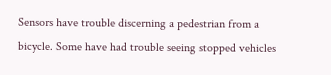Sensors have trouble discerning a pedestrian from a bicycle. Some have had trouble seeing stopped vehicles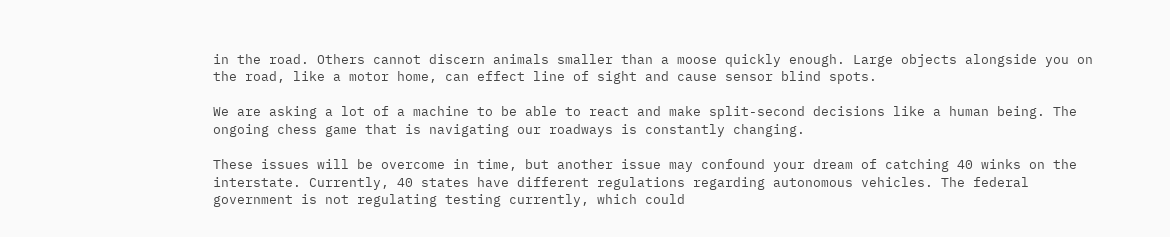in the road. Others cannot discern animals smaller than a moose quickly enough. Large objects alongside you on the road, like a motor home, can effect line of sight and cause sensor blind spots.

We are asking a lot of a machine to be able to react and make split-second decisions like a human being. The ongoing chess game that is navigating our roadways is constantly changing.

These issues will be overcome in time, but another issue may confound your dream of catching 40 winks on the interstate. Currently, 40 states have different regulations regarding autonomous vehicles. The federal government is not regulating testing currently, which could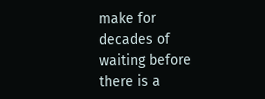make for decades of waiting before there is a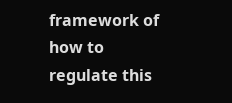framework of how to regulate this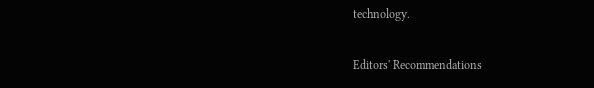technology.

Editors' Recommendations